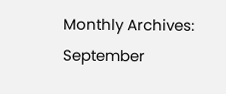Monthly Archives: September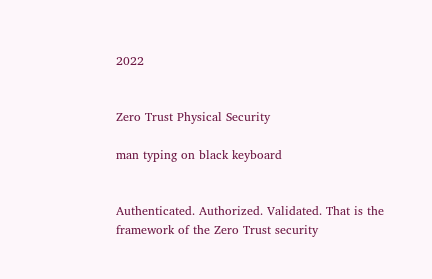2022


Zero Trust Physical Security

man typing on black keyboard


Authenticated. Authorized. Validated. That is the framework of the Zero Trust security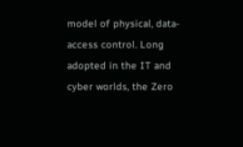model of physical, data-access control. Long adopted in the IT and cyber worlds, the Zero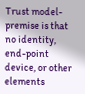Trust model-premise is that no identity, end-point device, or other elements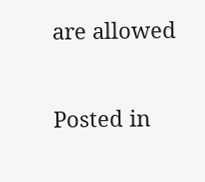are allowed

Posted in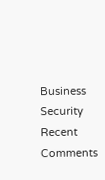Business Security
Recent Comments